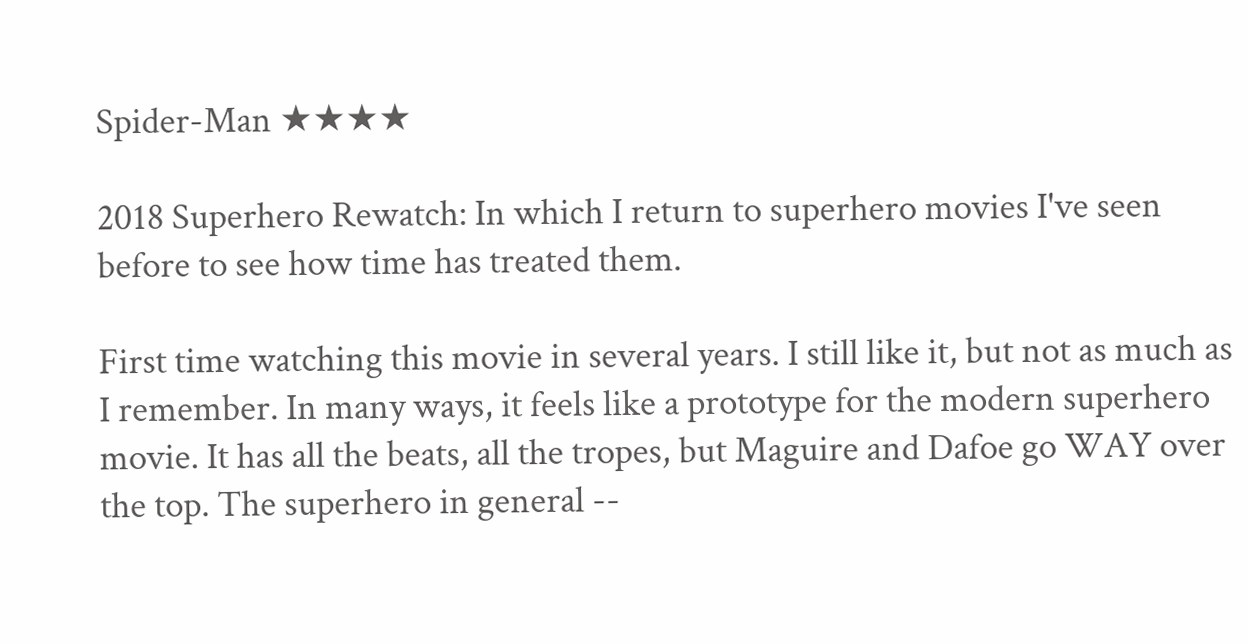Spider-Man ★★★★

2018 Superhero Rewatch: In which I return to superhero movies I've seen before to see how time has treated them.

First time watching this movie in several years. I still like it, but not as much as I remember. In many ways, it feels like a prototype for the modern superhero movie. It has all the beats, all the tropes, but Maguire and Dafoe go WAY over the top. The superhero in general --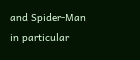and Spider-Man in particular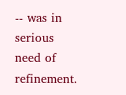-- was in serious need of refinement.